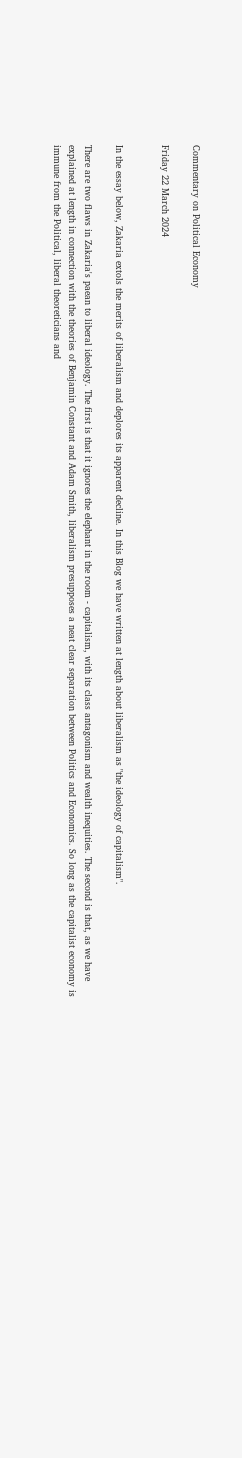Commentary on Political Economy

Friday 22 March 2024


In the essay below, Zakaria extols the merits of liberalism and deplores its apparent decline. In this Blog we have written at length about liberalism as "the ideology of capitalism".

There are two flaws in Zakaria's paean to liberal ideology. The first is that it ignores the elephant in the room - capitalism, with its class antagonism and wealth inequities. The second is that, as we have explained at length in connection with the theories of Benjamin Constant and Adam Smith, liberalism presupposes a neat clear separation between Politics and Economics. So long as the capitalist economy is immune from the Political, liberal theoreticians and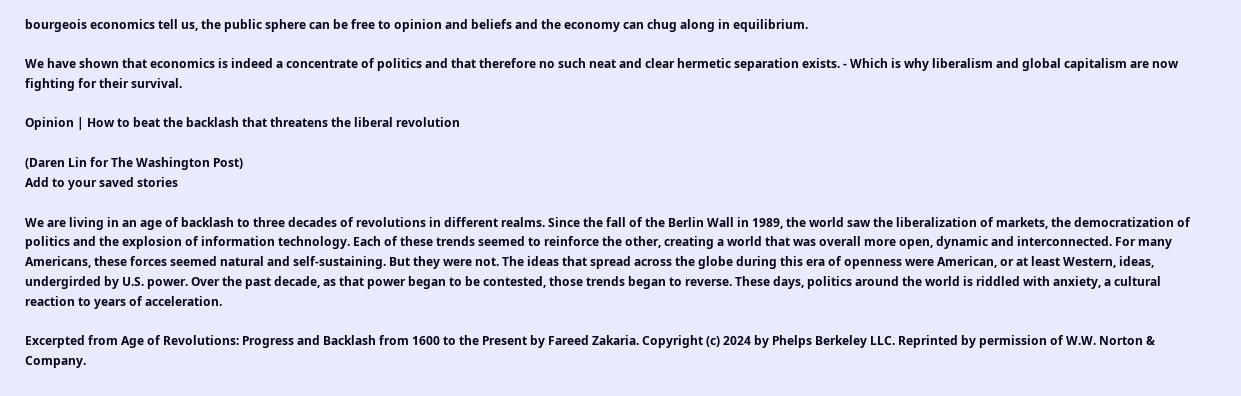bourgeois economics tell us, the public sphere can be free to opinion and beliefs and the economy can chug along in equilibrium.

We have shown that economics is indeed a concentrate of politics and that therefore no such neat and clear hermetic separation exists. - Which is why liberalism and global capitalism are now fighting for their survival.

Opinion | How to beat the backlash that threatens the liberal revolution

(Daren Lin for The Washington Post)
Add to your saved stories

We are living in an age of backlash to three decades of revolutions in different realms. Since the fall of the Berlin Wall in 1989, the world saw the liberalization of markets, the democratization of politics and the explosion of information technology. Each of these trends seemed to reinforce the other, creating a world that was overall more open, dynamic and interconnected. For many Americans, these forces seemed natural and self-sustaining. But they were not. The ideas that spread across the globe during this era of openness were American, or at least Western, ideas, undergirded by U.S. power. Over the past decade, as that power began to be contested, those trends began to reverse. These days, politics around the world is riddled with anxiety, a cultural reaction to years of acceleration.

Excerpted from Age of Revolutions: Progress and Backlash from 1600 to the Present by Fareed Zakaria. Copyright (c) 2024 by Phelps Berkeley LLC. Reprinted by permission of W.W. Norton & Company.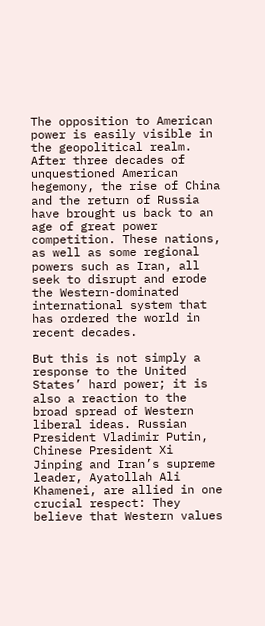The opposition to American power is easily visible in the geopolitical realm. After three decades of unquestioned American hegemony, the rise of China and the return of Russia have brought us back to an age of great power competition. These nations, as well as some regional powers such as Iran, all seek to disrupt and erode the Western-dominated international system that has ordered the world in recent decades.

But this is not simply a response to the United States’ hard power; it is also a reaction to the broad spread of Western liberal ideas. Russian President Vladimir Putin, Chinese President Xi Jinping and Iran’s supreme leader, Ayatollah Ali Khamenei, are allied in one crucial respect: They believe that Western values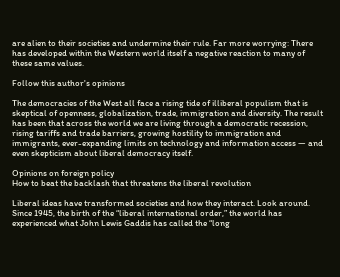are alien to their societies and undermine their rule. Far more worrying: There has developed within the Western world itself a negative reaction to many of these same values.

Follow this author's opinions

The democracies of the West all face a rising tide of illiberal populism that is skeptical of openness, globalization, trade, immigration and diversity. The result has been that across the world we are living through a democratic recession, rising tariffs and trade barriers, growing hostility to immigration and immigrants, ever-expanding limits on technology and information access — and even skepticism about liberal democracy itself.

Opinions on foreign policy
How to beat the backlash that threatens the liberal revolution

Liberal ideas have transformed societies and how they interact. Look around. Since 1945, the birth of the “liberal international order,” the world has experienced what John Lewis Gaddis has called the “long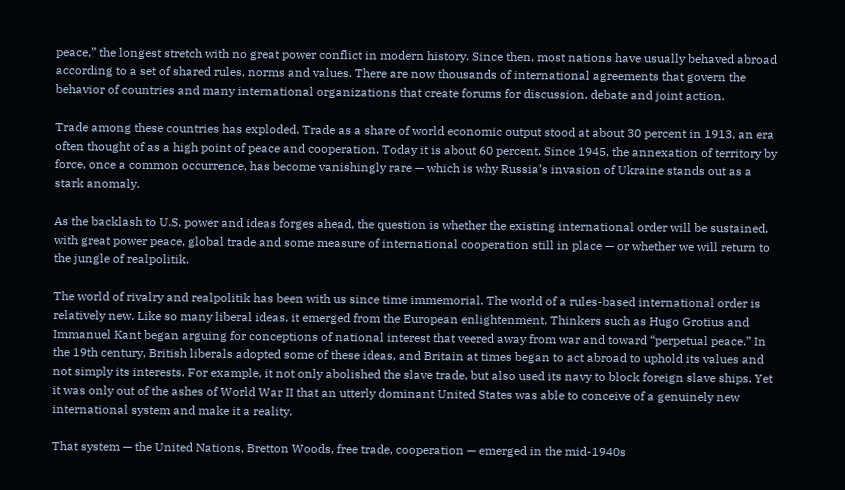peace,” the longest stretch with no great power conflict in modern history. Since then, most nations have usually behaved abroad according to a set of shared rules, norms and values. There are now thousands of international agreements that govern the behavior of countries and many international organizations that create forums for discussion, debate and joint action.

Trade among these countries has exploded. Trade as a share of world economic output stood at about 30 percent in 1913, an era often thought of as a high point of peace and cooperation. Today it is about 60 percent. Since 1945, the annexation of territory by force, once a common occurrence, has become vanishingly rare — which is why Russia’s invasion of Ukraine stands out as a stark anomaly.

As the backlash to U.S. power and ideas forges ahead, the question is whether the existing international order will be sustained, with great power peace, global trade and some measure of international cooperation still in place — or whether we will return to the jungle of realpolitik.

The world of rivalry and realpolitik has been with us since time immemorial. The world of a rules-based international order is relatively new. Like so many liberal ideas, it emerged from the European enlightenment. Thinkers such as Hugo Grotius and Immanuel Kant began arguing for conceptions of national interest that veered away from war and toward “perpetual peace.” In the 19th century, British liberals adopted some of these ideas, and Britain at times began to act abroad to uphold its values and not simply its interests. For example, it not only abolished the slave trade, but also used its navy to block foreign slave ships. Yet it was only out of the ashes of World War II that an utterly dominant United States was able to conceive of a genuinely new international system and make it a reality.

That system — the United Nations, Bretton Woods, free trade, cooperation — emerged in the mid-1940s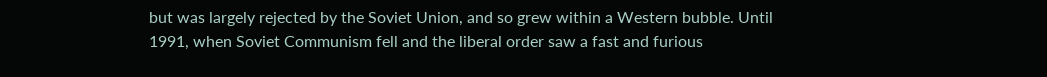but was largely rejected by the Soviet Union, and so grew within a Western bubble. Until 1991, when Soviet Communism fell and the liberal order saw a fast and furious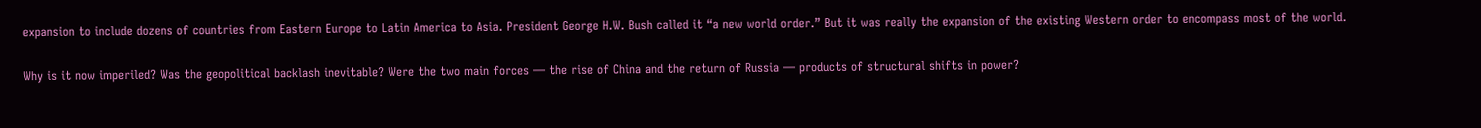expansion to include dozens of countries from Eastern Europe to Latin America to Asia. President George H.W. Bush called it “a new world order.” But it was really the expansion of the existing Western order to encompass most of the world.

Why is it now imperiled? Was the geopolitical backlash inevitable? Were the two main forces — the rise of China and the return of Russia — products of structural shifts in power?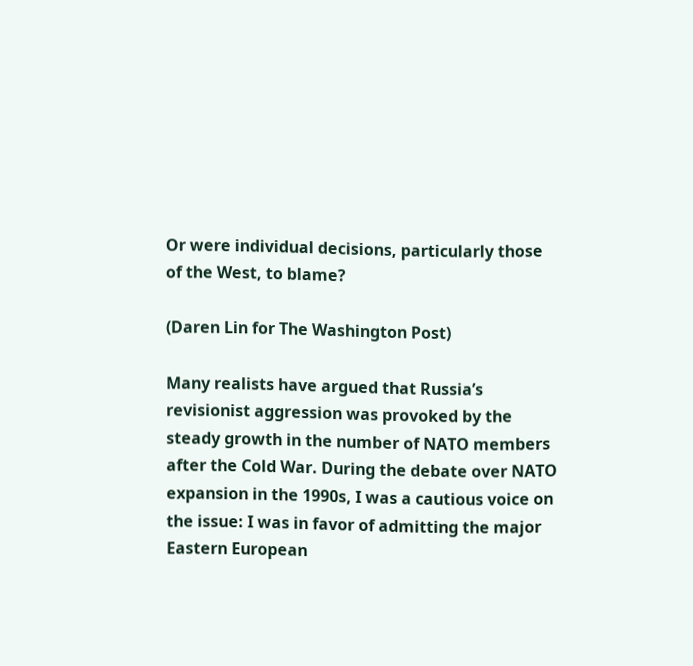Or were individual decisions, particularly those of the West, to blame?

(Daren Lin for The Washington Post)

Many realists have argued that Russia’s revisionist aggression was provoked by the steady growth in the number of NATO members after the Cold War. During the debate over NATO expansion in the 1990s, I was a cautious voice on the issue: I was in favor of admitting the major Eastern European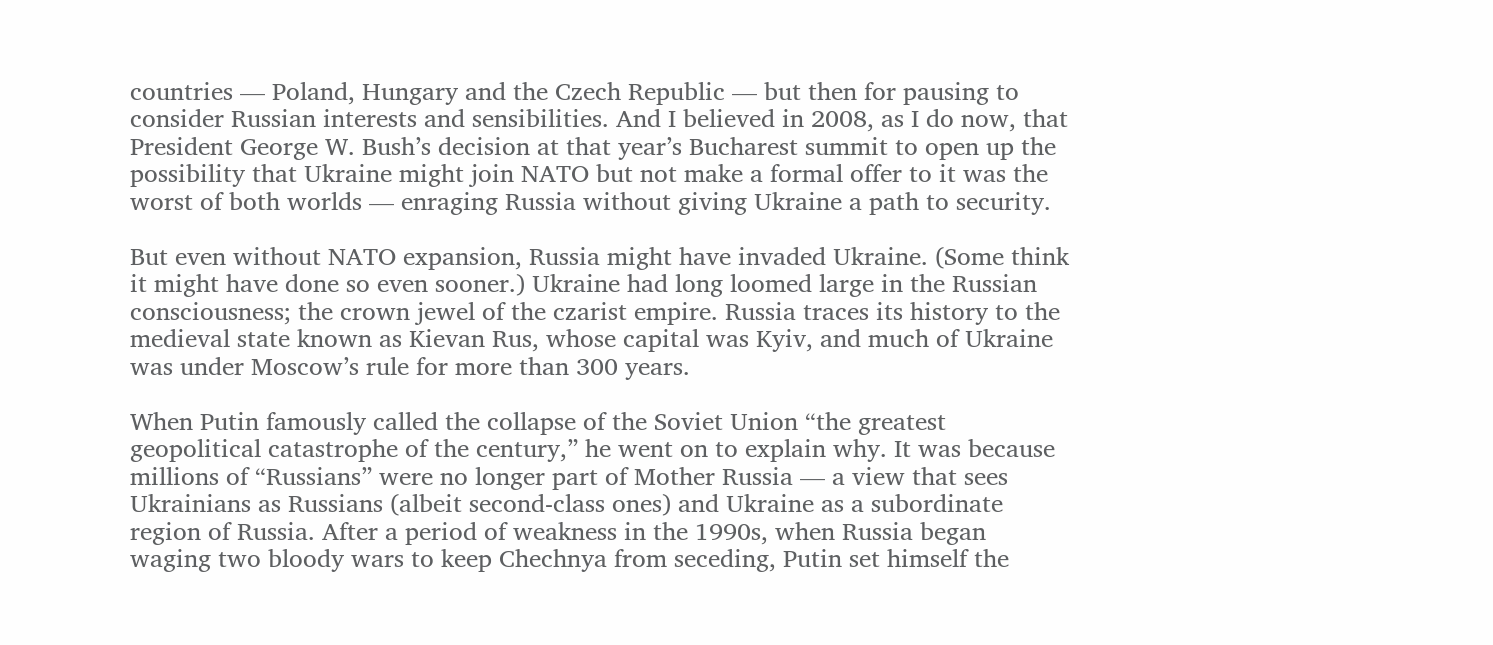countries — Poland, Hungary and the Czech Republic — but then for pausing to consider Russian interests and sensibilities. And I believed in 2008, as I do now, that President George W. Bush’s decision at that year’s Bucharest summit to open up the possibility that Ukraine might join NATO but not make a formal offer to it was the worst of both worlds — enraging Russia without giving Ukraine a path to security.

But even without NATO expansion, Russia might have invaded Ukraine. (Some think it might have done so even sooner.) Ukraine had long loomed large in the Russian consciousness; the crown jewel of the czarist empire. Russia traces its history to the medieval state known as Kievan Rus, whose capital was Kyiv, and much of Ukraine was under Moscow’s rule for more than 300 years.

When Putin famously called the collapse of the Soviet Union “the greatest geopolitical catastrophe of the century,” he went on to explain why. It was because millions of “Russians” were no longer part of Mother Russia — a view that sees Ukrainians as Russians (albeit second-class ones) and Ukraine as a subordinate region of Russia. After a period of weakness in the 1990s, when Russia began waging two bloody wars to keep Chechnya from seceding, Putin set himself the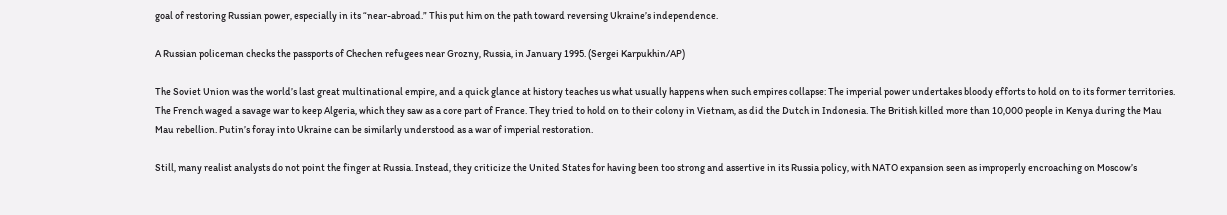goal of restoring Russian power, especially in its “near-abroad.” This put him on the path toward reversing Ukraine’s independence.

A Russian policeman checks the passports of Chechen refugees near Grozny, Russia, in January 1995. (Sergei Karpukhin/AP)

The Soviet Union was the world’s last great multinational empire, and a quick glance at history teaches us what usually happens when such empires collapse: The imperial power undertakes bloody efforts to hold on to its former territories. The French waged a savage war to keep Algeria, which they saw as a core part of France. They tried to hold on to their colony in Vietnam, as did the Dutch in Indonesia. The British killed more than 10,000 people in Kenya during the Mau Mau rebellion. Putin’s foray into Ukraine can be similarly understood as a war of imperial restoration.

Still, many realist analysts do not point the finger at Russia. Instead, they criticize the United States for having been too strong and assertive in its Russia policy, with NATO expansion seen as improperly encroaching on Moscow’s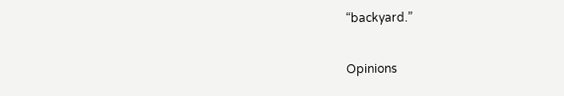“backyard.”

Opinions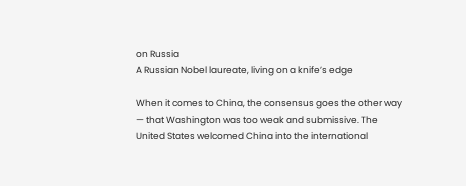on Russia
A Russian Nobel laureate, living on a knife’s edge

When it comes to China, the consensus goes the other way — that Washington was too weak and submissive. The United States welcomed China into the international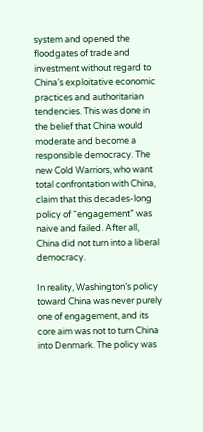system and opened the floodgates of trade and investment without regard to China’s exploitative economic practices and authoritarian tendencies. This was done in the belief that China would moderate and become a responsible democracy. The new Cold Warriors, who want total confrontation with China, claim that this decades-long policy of “engagement” was naive and failed. After all, China did not turn into a liberal democracy.

In reality, Washington’s policy toward China was never purely one of engagement, and its core aim was not to turn China into Denmark. The policy was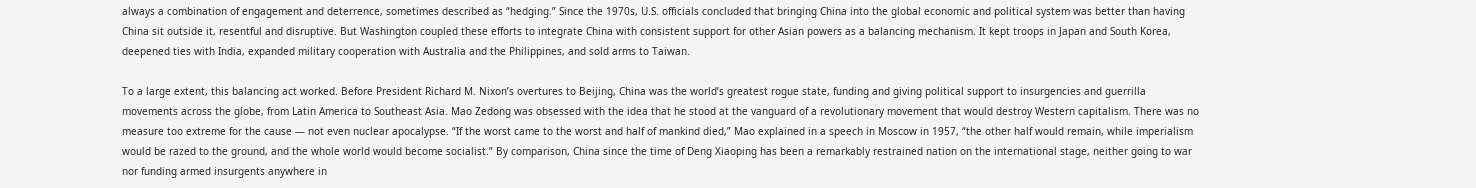always a combination of engagement and deterrence, sometimes described as “hedging.” Since the 1970s, U.S. officials concluded that bringing China into the global economic and political system was better than having China sit outside it, resentful and disruptive. But Washington coupled these efforts to integrate China with consistent support for other Asian powers as a balancing mechanism. It kept troops in Japan and South Korea, deepened ties with India, expanded military cooperation with Australia and the Philippines, and sold arms to Taiwan.

To a large extent, this balancing act worked. Before President Richard M. Nixon’s overtures to Beijing, China was the world’s greatest rogue state, funding and giving political support to insurgencies and guerrilla movements across the globe, from Latin America to Southeast Asia. Mao Zedong was obsessed with the idea that he stood at the vanguard of a revolutionary movement that would destroy Western capitalism. There was no measure too extreme for the cause — not even nuclear apocalypse. “If the worst came to the worst and half of mankind died,” Mao explained in a speech in Moscow in 1957, “the other half would remain, while imperialism would be razed to the ground, and the whole world would become socialist.” By comparison, China since the time of Deng Xiaoping has been a remarkably restrained nation on the international stage, neither going to war nor funding armed insurgents anywhere in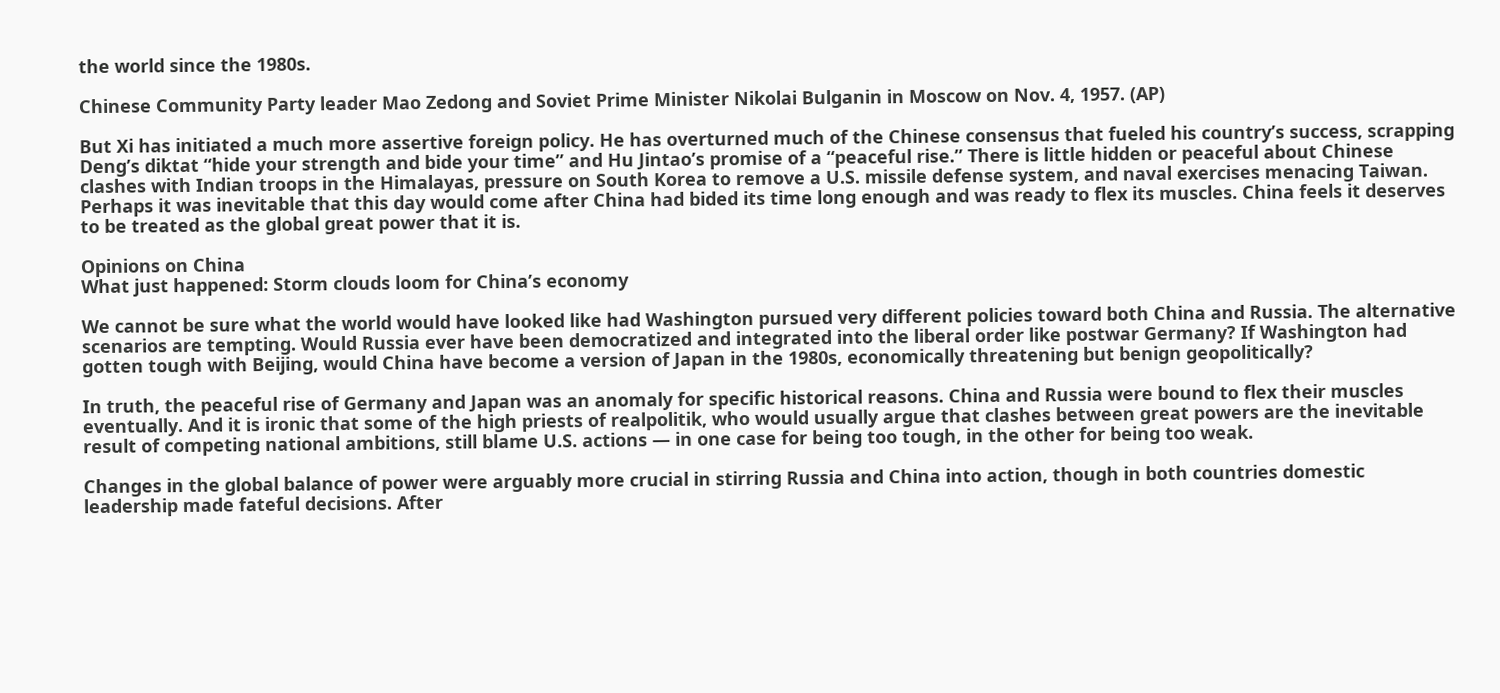the world since the 1980s.

Chinese Community Party leader Mao Zedong and Soviet Prime Minister Nikolai Bulganin in Moscow on Nov. 4, 1957. (AP)

But Xi has initiated a much more assertive foreign policy. He has overturned much of the Chinese consensus that fueled his country’s success, scrapping Deng’s diktat “hide your strength and bide your time” and Hu Jintao’s promise of a “peaceful rise.” There is little hidden or peaceful about Chinese clashes with Indian troops in the Himalayas, pressure on South Korea to remove a U.S. missile defense system, and naval exercises menacing Taiwan. Perhaps it was inevitable that this day would come after China had bided its time long enough and was ready to flex its muscles. China feels it deserves to be treated as the global great power that it is.

Opinions on China
What just happened: Storm clouds loom for China’s economy

We cannot be sure what the world would have looked like had Washington pursued very different policies toward both China and Russia. The alternative scenarios are tempting. Would Russia ever have been democratized and integrated into the liberal order like postwar Germany? If Washington had gotten tough with Beijing, would China have become a version of Japan in the 1980s, economically threatening but benign geopolitically?

In truth, the peaceful rise of Germany and Japan was an anomaly for specific historical reasons. China and Russia were bound to flex their muscles eventually. And it is ironic that some of the high priests of realpolitik, who would usually argue that clashes between great powers are the inevitable result of competing national ambitions, still blame U.S. actions — in one case for being too tough, in the other for being too weak.

Changes in the global balance of power were arguably more crucial in stirring Russia and China into action, though in both countries domestic leadership made fateful decisions. After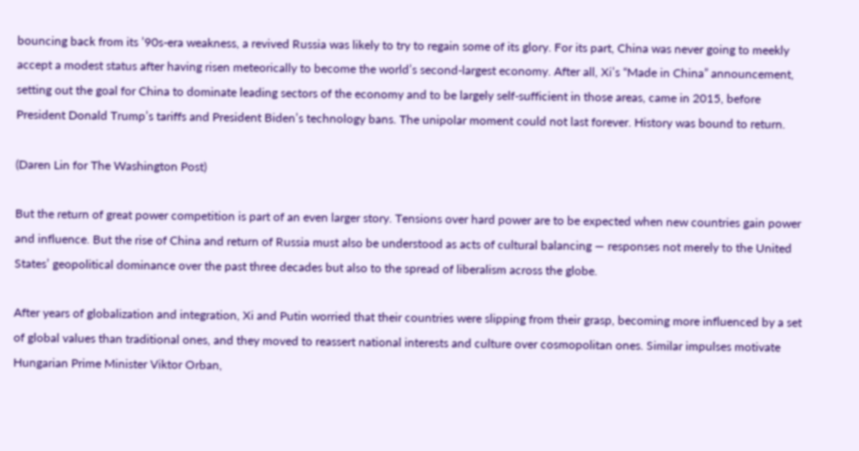bouncing back from its ’90s-era weakness, a revived Russia was likely to try to regain some of its glory. For its part, China was never going to meekly accept a modest status after having risen meteorically to become the world’s second-largest economy. After all, Xi’s “Made in China” announcement, setting out the goal for China to dominate leading sectors of the economy and to be largely self-sufficient in those areas, came in 2015, before President Donald Trump’s tariffs and President Biden’s technology bans. The unipolar moment could not last forever. History was bound to return.

(Daren Lin for The Washington Post)

But the return of great power competition is part of an even larger story. Tensions over hard power are to be expected when new countries gain power and influence. But the rise of China and return of Russia must also be understood as acts of cultural balancing — responses not merely to the United States’ geopolitical dominance over the past three decades but also to the spread of liberalism across the globe.

After years of globalization and integration, Xi and Putin worried that their countries were slipping from their grasp, becoming more influenced by a set of global values than traditional ones, and they moved to reassert national interests and culture over cosmopolitan ones. Similar impulses motivate Hungarian Prime Minister Viktor Orban,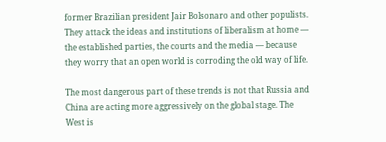former Brazilian president Jair Bolsonaro and other populists. They attack the ideas and institutions of liberalism at home — the established parties, the courts and the media — because they worry that an open world is corroding the old way of life.

The most dangerous part of these trends is not that Russia and China are acting more aggressively on the global stage. The West is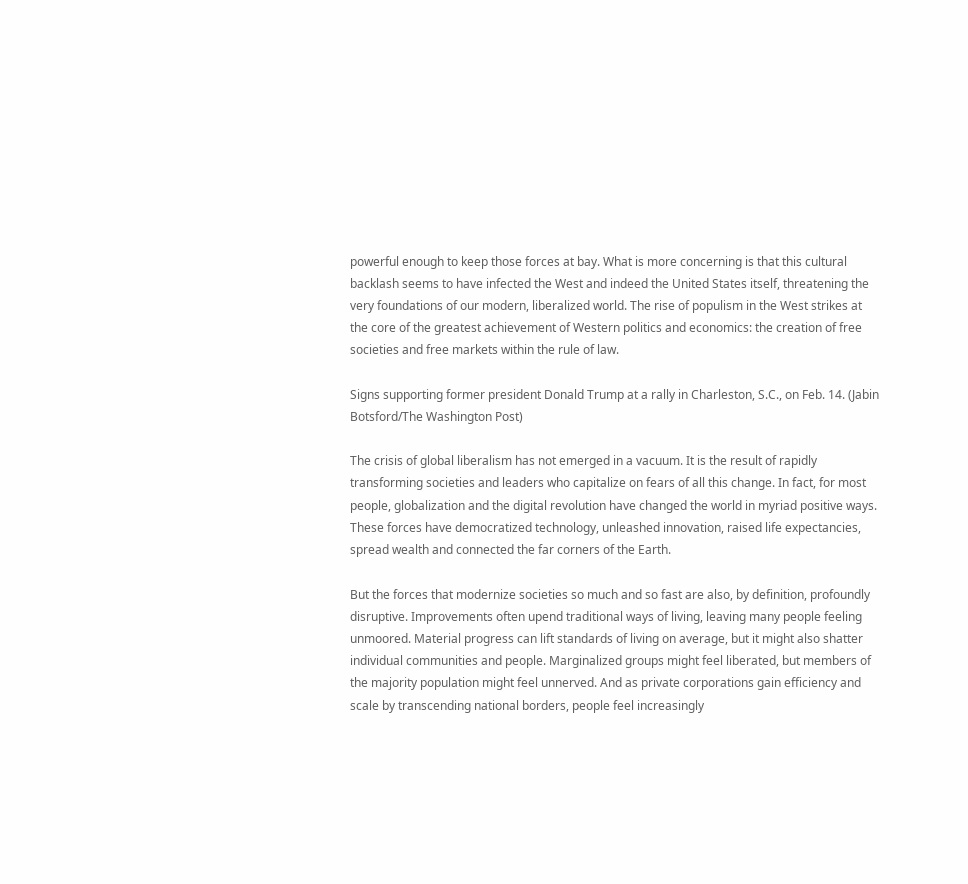powerful enough to keep those forces at bay. What is more concerning is that this cultural backlash seems to have infected the West and indeed the United States itself, threatening the very foundations of our modern, liberalized world. The rise of populism in the West strikes at the core of the greatest achievement of Western politics and economics: the creation of free societies and free markets within the rule of law.

Signs supporting former president Donald Trump at a rally in Charleston, S.C., on Feb. 14. (Jabin Botsford/The Washington Post)

The crisis of global liberalism has not emerged in a vacuum. It is the result of rapidly transforming societies and leaders who capitalize on fears of all this change. In fact, for most people, globalization and the digital revolution have changed the world in myriad positive ways. These forces have democratized technology, unleashed innovation, raised life expectancies, spread wealth and connected the far corners of the Earth.

But the forces that modernize societies so much and so fast are also, by definition, profoundly disruptive. Improvements often upend traditional ways of living, leaving many people feeling unmoored. Material progress can lift standards of living on average, but it might also shatter individual communities and people. Marginalized groups might feel liberated, but members of the majority population might feel unnerved. And as private corporations gain efficiency and scale by transcending national borders, people feel increasingly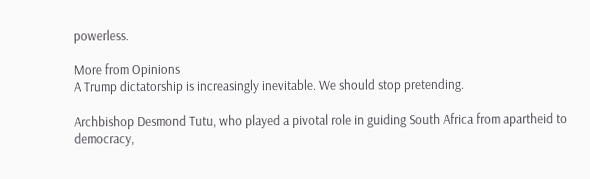powerless.

More from Opinions
A Trump dictatorship is increasingly inevitable. We should stop pretending.

Archbishop Desmond Tutu, who played a pivotal role in guiding South Africa from apartheid to democracy,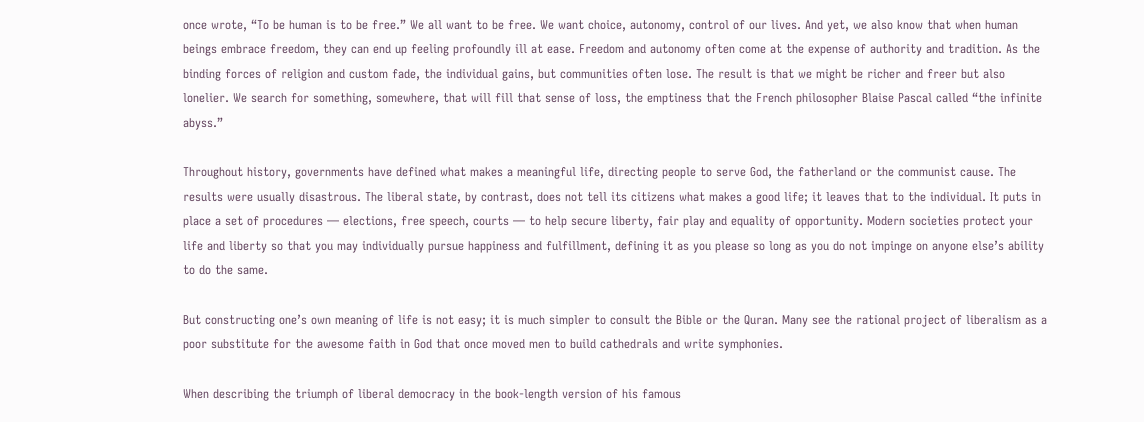once wrote, “To be human is to be free.” We all want to be free. We want choice, autonomy, control of our lives. And yet, we also know that when human beings embrace freedom, they can end up feeling profoundly ill at ease. Freedom and autonomy often come at the expense of authority and tradition. As the binding forces of religion and custom fade, the individual gains, but communities often lose. The result is that we might be richer and freer but also lonelier. We search for something, somewhere, that will fill that sense of loss, the emptiness that the French philosopher Blaise Pascal called “the infinite abyss.”

Throughout history, governments have defined what makes a meaningful life, directing people to serve God, the fatherland or the communist cause. The results were usually disastrous. The liberal state, by contrast, does not tell its citizens what makes a good life; it leaves that to the individual. It puts in place a set of procedures — elections, free speech, courts — to help secure liberty, fair play and equality of opportunity. Modern societies protect your life and liberty so that you may individually pursue happiness and fulfillment, defining it as you please so long as you do not impinge on anyone else’s ability to do the same.

But constructing one’s own meaning of life is not easy; it is much simpler to consult the Bible or the Quran. Many see the rational project of liberalism as a poor substitute for the awesome faith in God that once moved men to build cathedrals and write symphonies.

When describing the triumph of liberal democracy in the book-length version of his famous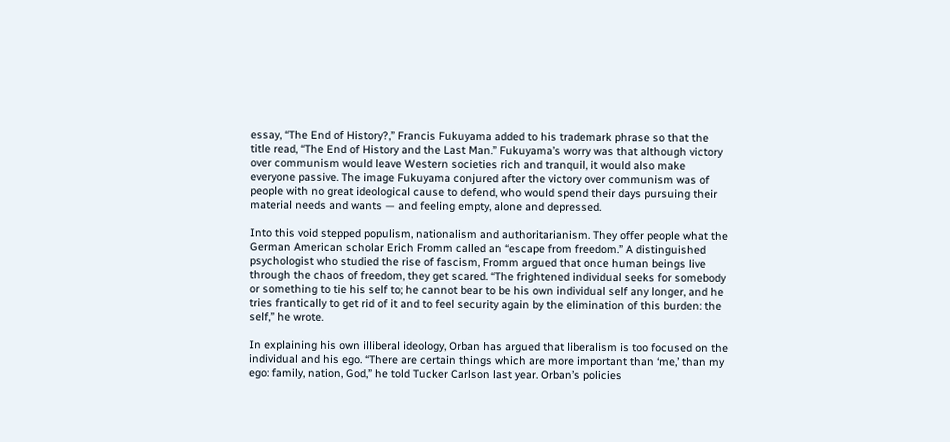essay, “The End of History?,” Francis Fukuyama added to his trademark phrase so that the title read, “The End of History and the Last Man.” Fukuyama’s worry was that although victory over communism would leave Western societies rich and tranquil, it would also make everyone passive. The image Fukuyama conjured after the victory over communism was of people with no great ideological cause to defend, who would spend their days pursuing their material needs and wants — and feeling empty, alone and depressed.

Into this void stepped populism, nationalism and authoritarianism. They offer people what the German American scholar Erich Fromm called an “escape from freedom.” A distinguished psychologist who studied the rise of fascism, Fromm argued that once human beings live through the chaos of freedom, they get scared. “The frightened individual seeks for somebody or something to tie his self to; he cannot bear to be his own individual self any longer, and he tries frantically to get rid of it and to feel security again by the elimination of this burden: the self,” he wrote.

In explaining his own illiberal ideology, Orban has argued that liberalism is too focused on the individual and his ego. “There are certain things which are more important than ‘me,’ than my ego: family, nation, God,” he told Tucker Carlson last year. Orban’s policies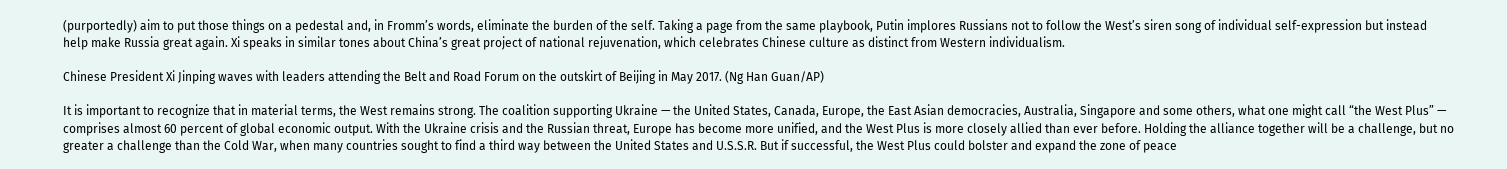(purportedly) aim to put those things on a pedestal and, in Fromm’s words, eliminate the burden of the self. Taking a page from the same playbook, Putin implores Russians not to follow the West’s siren song of individual self-expression but instead help make Russia great again. Xi speaks in similar tones about China’s great project of national rejuvenation, which celebrates Chinese culture as distinct from Western individualism.

Chinese President Xi Jinping waves with leaders attending the Belt and Road Forum on the outskirt of Beijing in May 2017. (Ng Han Guan/AP)

It is important to recognize that in material terms, the West remains strong. The coalition supporting Ukraine — the United States, Canada, Europe, the East Asian democracies, Australia, Singapore and some others, what one might call “the West Plus” — comprises almost 60 percent of global economic output. With the Ukraine crisis and the Russian threat, Europe has become more unified, and the West Plus is more closely allied than ever before. Holding the alliance together will be a challenge, but no greater a challenge than the Cold War, when many countries sought to find a third way between the United States and U.S.S.R. But if successful, the West Plus could bolster and expand the zone of peace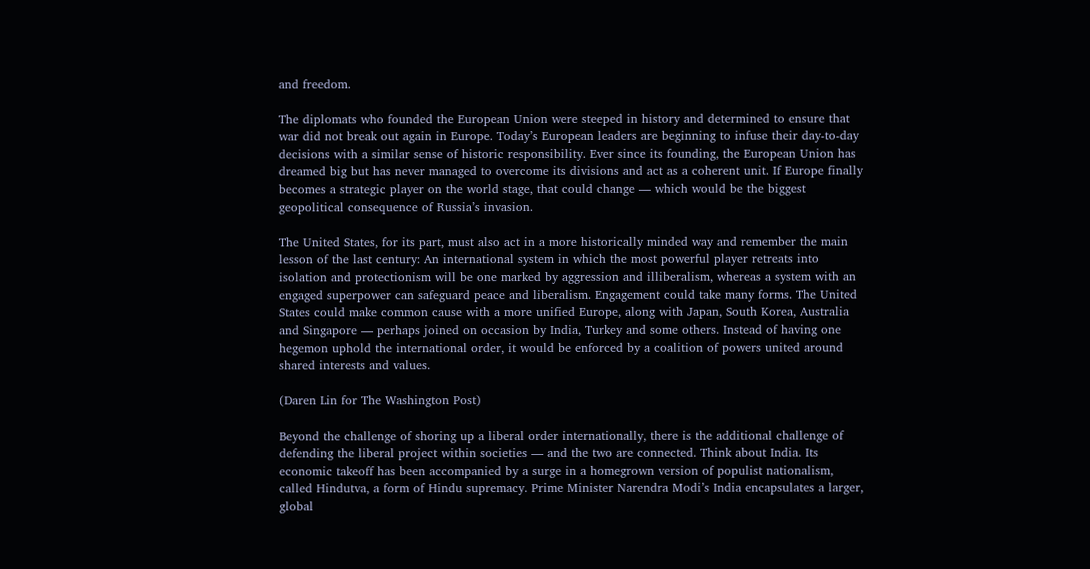and freedom.

The diplomats who founded the European Union were steeped in history and determined to ensure that war did not break out again in Europe. Today’s European leaders are beginning to infuse their day-to-day decisions with a similar sense of historic responsibility. Ever since its founding, the European Union has dreamed big but has never managed to overcome its divisions and act as a coherent unit. If Europe finally becomes a strategic player on the world stage, that could change — which would be the biggest geopolitical consequence of Russia’s invasion.

The United States, for its part, must also act in a more historically minded way and remember the main lesson of the last century: An international system in which the most powerful player retreats into isolation and protectionism will be one marked by aggression and illiberalism, whereas a system with an engaged superpower can safeguard peace and liberalism. Engagement could take many forms. The United States could make common cause with a more unified Europe, along with Japan, South Korea, Australia and Singapore — perhaps joined on occasion by India, Turkey and some others. Instead of having one hegemon uphold the international order, it would be enforced by a coalition of powers united around shared interests and values.

(Daren Lin for The Washington Post)

Beyond the challenge of shoring up a liberal order internationally, there is the additional challenge of defending the liberal project within societies — and the two are connected. Think about India. Its economic takeoff has been accompanied by a surge in a homegrown version of populist nationalism, called Hindutva, a form of Hindu supremacy. Prime Minister Narendra Modi’s India encapsulates a larger, global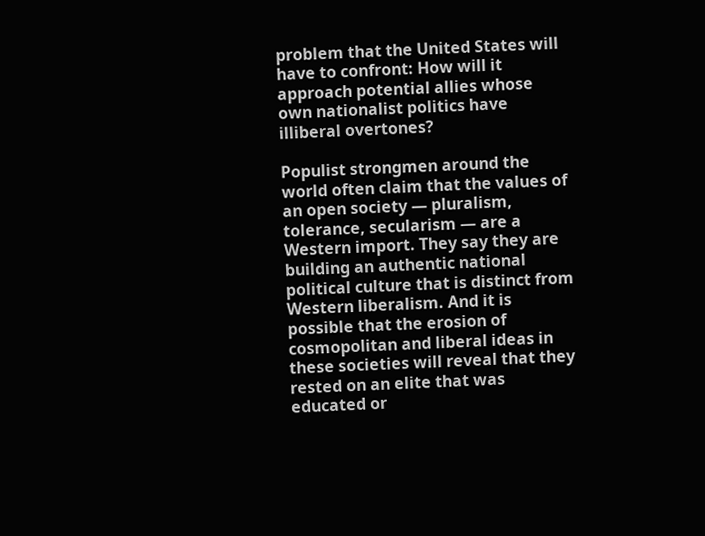problem that the United States will have to confront: How will it approach potential allies whose own nationalist politics have illiberal overtones?

Populist strongmen around the world often claim that the values of an open society — pluralism, tolerance, secularism — are a Western import. They say they are building an authentic national political culture that is distinct from Western liberalism. And it is possible that the erosion of cosmopolitan and liberal ideas in these societies will reveal that they rested on an elite that was educated or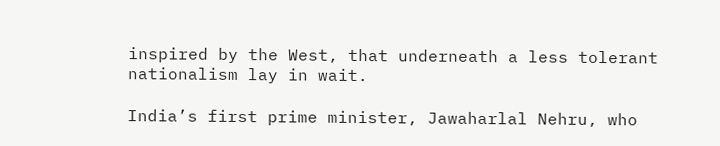inspired by the West, that underneath a less tolerant nationalism lay in wait.

India’s first prime minister, Jawaharlal Nehru, who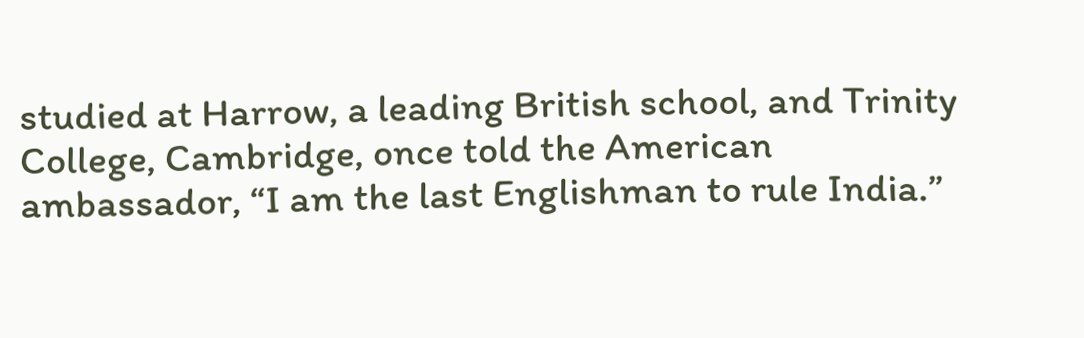studied at Harrow, a leading British school, and Trinity College, Cambridge, once told the American ambassador, “I am the last Englishman to rule India.”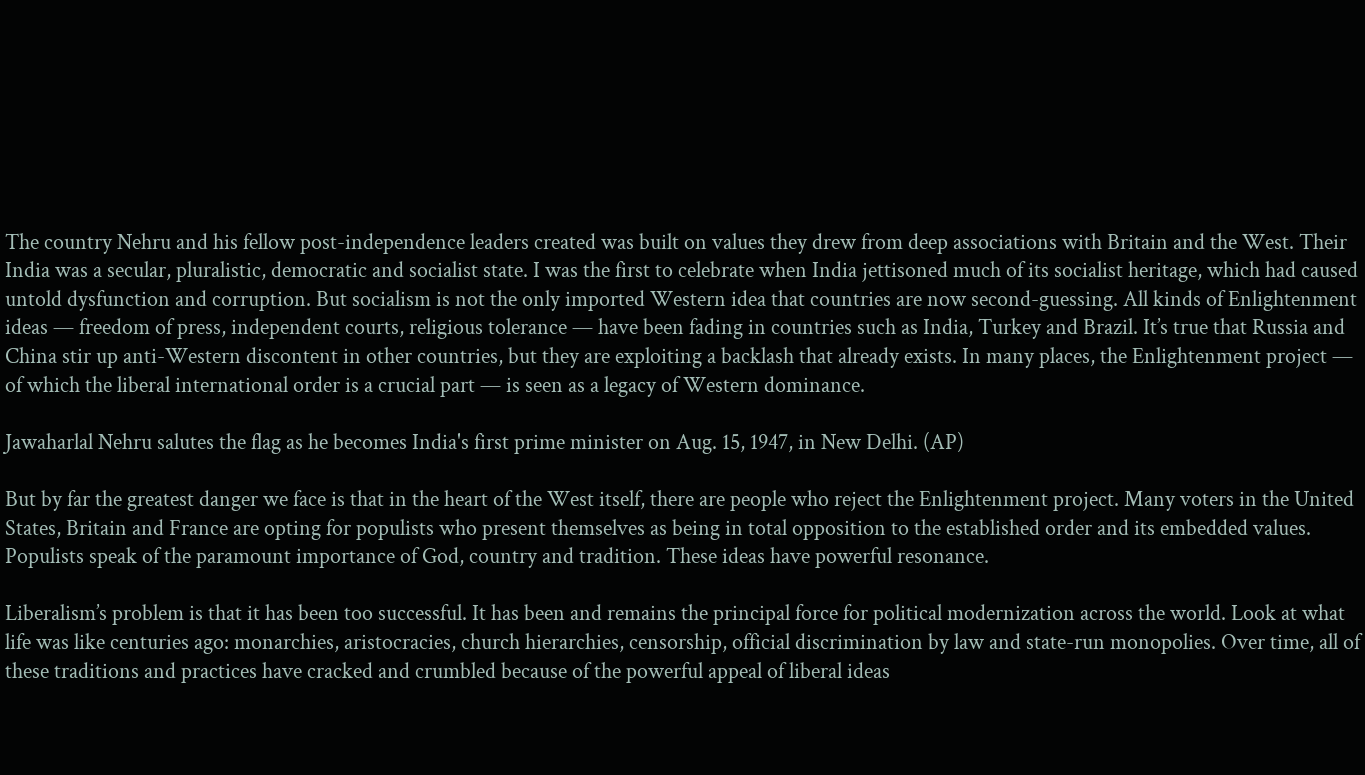The country Nehru and his fellow post-independence leaders created was built on values they drew from deep associations with Britain and the West. Their India was a secular, pluralistic, democratic and socialist state. I was the first to celebrate when India jettisoned much of its socialist heritage, which had caused untold dysfunction and corruption. But socialism is not the only imported Western idea that countries are now second-guessing. All kinds of Enlightenment ideas — freedom of press, independent courts, religious tolerance — have been fading in countries such as India, Turkey and Brazil. It’s true that Russia and China stir up anti-Western discontent in other countries, but they are exploiting a backlash that already exists. In many places, the Enlightenment project — of which the liberal international order is a crucial part — is seen as a legacy of Western dominance.

Jawaharlal Nehru salutes the flag as he becomes India's first prime minister on Aug. 15, 1947, in New Delhi. (AP)

But by far the greatest danger we face is that in the heart of the West itself, there are people who reject the Enlightenment project. Many voters in the United States, Britain and France are opting for populists who present themselves as being in total opposition to the established order and its embedded values. Populists speak of the paramount importance of God, country and tradition. These ideas have powerful resonance.

Liberalism’s problem is that it has been too successful. It has been and remains the principal force for political modernization across the world. Look at what life was like centuries ago: monarchies, aristocracies, church hierarchies, censorship, official discrimination by law and state-run monopolies. Over time, all of these traditions and practices have cracked and crumbled because of the powerful appeal of liberal ideas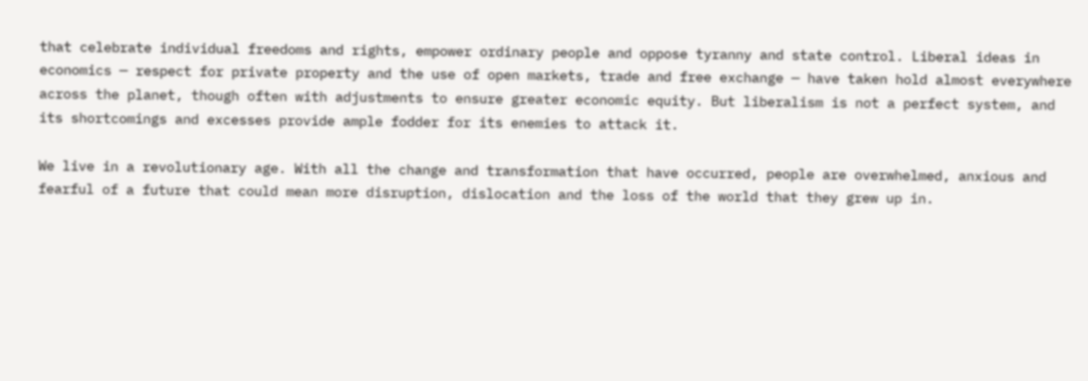that celebrate individual freedoms and rights, empower ordinary people and oppose tyranny and state control. Liberal ideas in economics — respect for private property and the use of open markets, trade and free exchange — have taken hold almost everywhere across the planet, though often with adjustments to ensure greater economic equity. But liberalism is not a perfect system, and its shortcomings and excesses provide ample fodder for its enemies to attack it.

We live in a revolutionary age. With all the change and transformation that have occurred, people are overwhelmed, anxious and fearful of a future that could mean more disruption, dislocation and the loss of the world that they grew up in.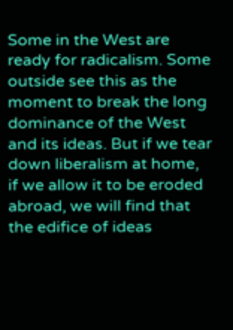Some in the West are ready for radicalism. Some outside see this as the moment to break the long dominance of the West and its ideas. But if we tear down liberalism at home, if we allow it to be eroded abroad, we will find that the edifice of ideas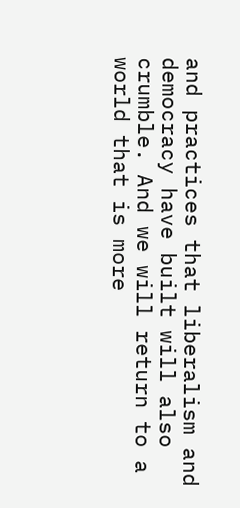and practices that liberalism and democracy have built will also crumble. And we will return to a world that is more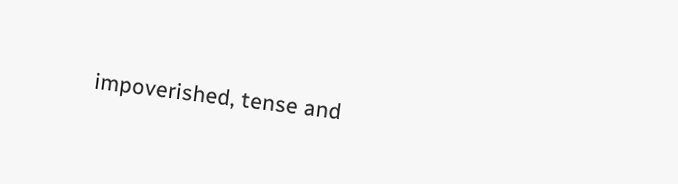impoverished, tense and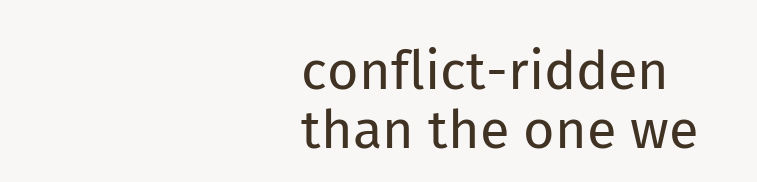conflict-ridden than the one we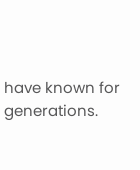have known for generations.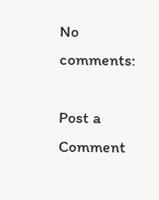No comments:

Post a Comment